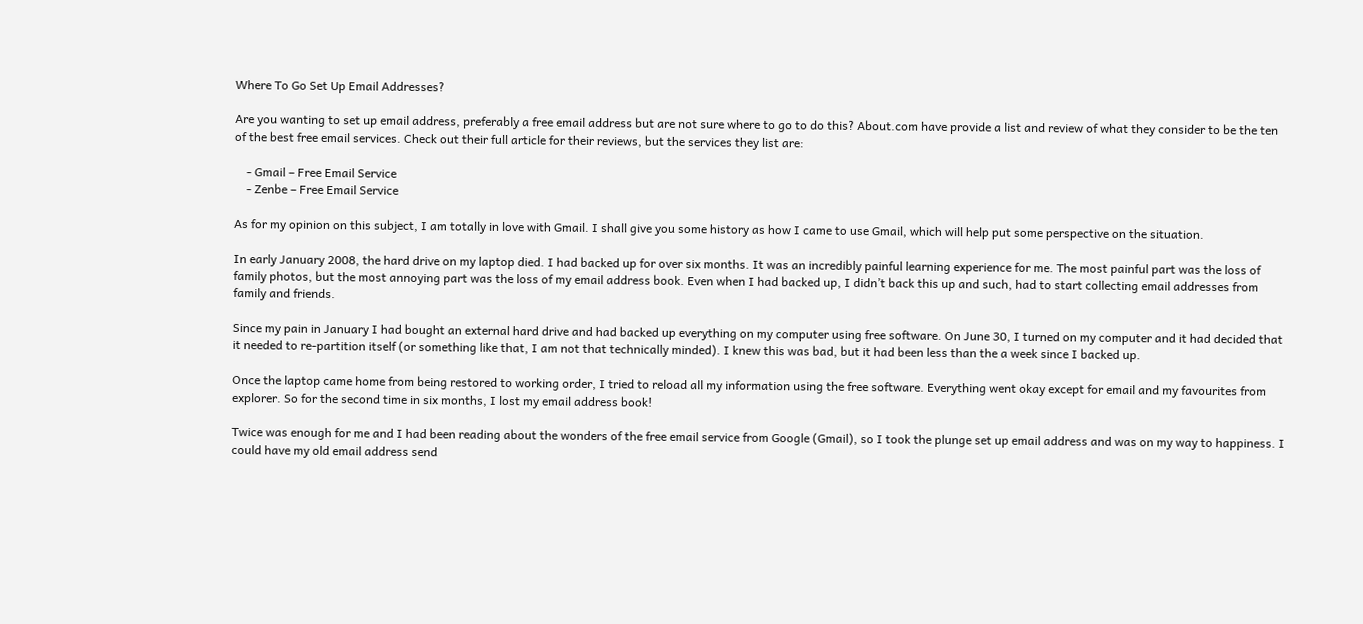Where To Go Set Up Email Addresses?

Are you wanting to set up email address, preferably a free email address but are not sure where to go to do this? About.com have provide a list and review of what they consider to be the ten of the best free email services. Check out their full article for their reviews, but the services they list are:

    - Gmail – Free Email Service
    - Zenbe – Free Email Service

As for my opinion on this subject, I am totally in love with Gmail. I shall give you some history as how I came to use Gmail, which will help put some perspective on the situation.

In early January 2008, the hard drive on my laptop died. I had backed up for over six months. It was an incredibly painful learning experience for me. The most painful part was the loss of family photos, but the most annoying part was the loss of my email address book. Even when I had backed up, I didn’t back this up and such, had to start collecting email addresses from family and friends.

Since my pain in January I had bought an external hard drive and had backed up everything on my computer using free software. On June 30, I turned on my computer and it had decided that it needed to re-partition itself (or something like that, I am not that technically minded). I knew this was bad, but it had been less than the a week since I backed up.

Once the laptop came home from being restored to working order, I tried to reload all my information using the free software. Everything went okay except for email and my favourites from explorer. So for the second time in six months, I lost my email address book!

Twice was enough for me and I had been reading about the wonders of the free email service from Google (Gmail), so I took the plunge set up email address and was on my way to happiness. I could have my old email address send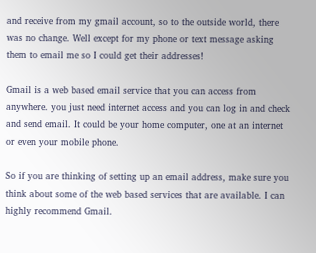and receive from my gmail account, so to the outside world, there was no change. Well except for my phone or text message asking them to email me so I could get their addresses!

Gmail is a web based email service that you can access from anywhere. you just need internet access and you can log in and check and send email. It could be your home computer, one at an internet or even your mobile phone.

So if you are thinking of setting up an email address, make sure you think about some of the web based services that are available. I can highly recommend Gmail.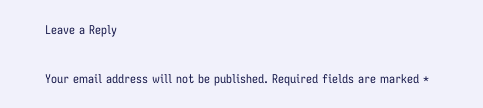Leave a Reply

Your email address will not be published. Required fields are marked *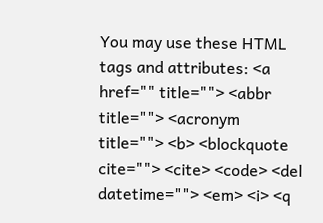You may use these HTML tags and attributes: <a href="" title=""> <abbr title=""> <acronym title=""> <b> <blockquote cite=""> <cite> <code> <del datetime=""> <em> <i> <q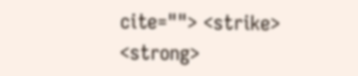cite=""> <strike> <strong>